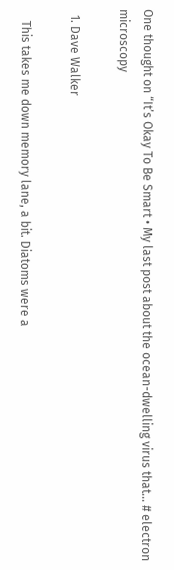One thought on “It’s Okay To Be Smart • My last post about the ocean-dwelling virus that… # electron microscopy

  1. Dave Walker

    This takes me down memory lane, a bit. Diatoms were a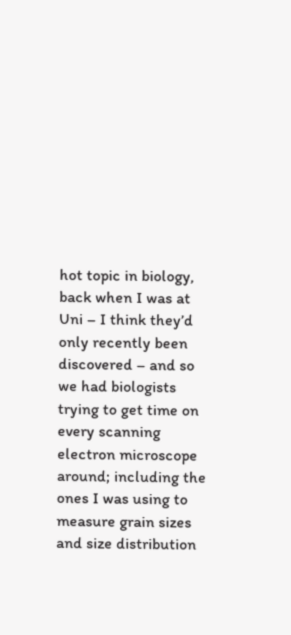hot topic in biology, back when I was at Uni – I think they’d only recently been discovered – and so we had biologists trying to get time on every scanning electron microscope around; including the ones I was using to measure grain sizes and size distribution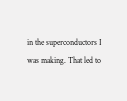in the superconductors I was making. That led to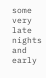some very late nights and early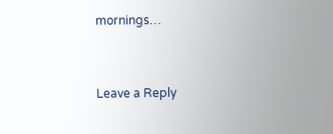mornings…


Leave a Reply